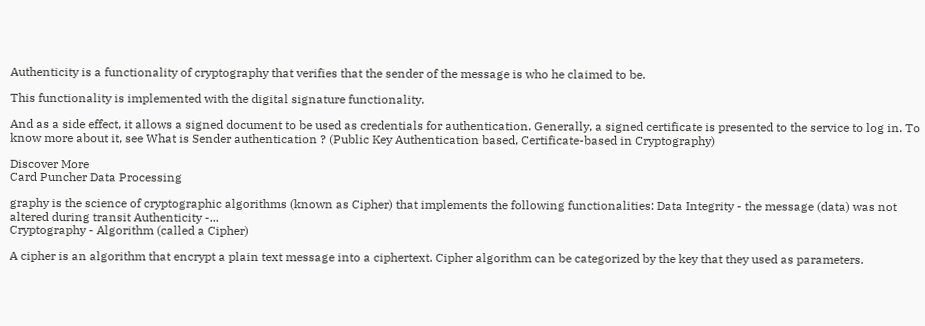Authenticity is a functionality of cryptography that verifies that the sender of the message is who he claimed to be.

This functionality is implemented with the digital signature functionality.

And as a side effect, it allows a signed document to be used as credentials for authentication. Generally, a signed certificate is presented to the service to log in. To know more about it, see What is Sender authentication ? (Public Key Authentication based, Certificate-based in Cryptography)

Discover More
Card Puncher Data Processing

graphy is the science of cryptographic algorithms (known as Cipher) that implements the following functionalities: Data Integrity - the message (data) was not altered during transit Authenticity -...
Cryptography - Algorithm (called a Cipher)

A cipher is an algorithm that encrypt a plain text message into a ciphertext. Cipher algorithm can be categorized by the key that they used as parameters.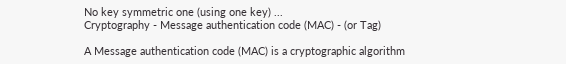No key symmetric one (using one key) ...
Cryptography - Message authentication code (MAC) - (or Tag)

A Message authentication code (MAC) is a cryptographic algorithm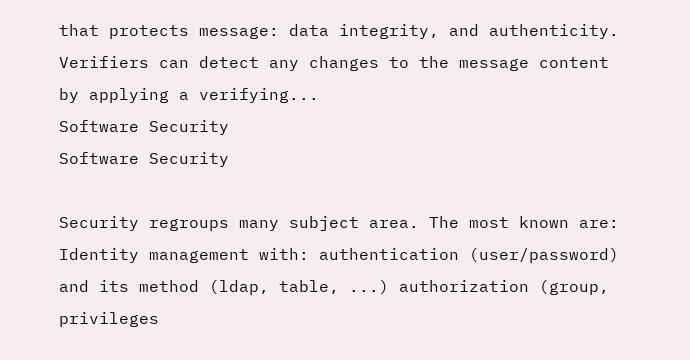that protects message: data integrity, and authenticity. Verifiers can detect any changes to the message content by applying a verifying...
Software Security
Software Security

Security regroups many subject area. The most known are: Identity management with: authentication (user/password) and its method (ldap, table, ...) authorization (group, privileges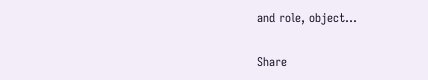and role, object...

Share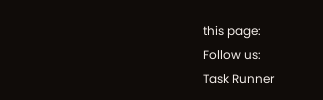this page:
Follow us:
Task Runner